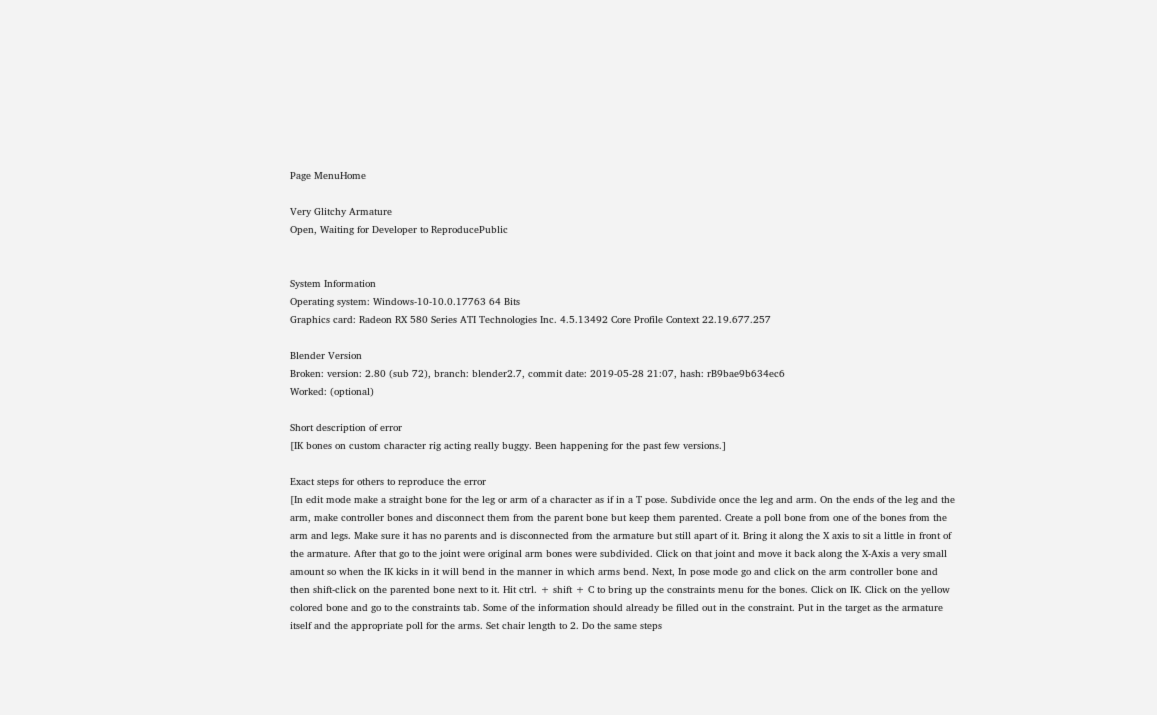Page MenuHome

Very Glitchy Armature
Open, Waiting for Developer to ReproducePublic


System Information
Operating system: Windows-10-10.0.17763 64 Bits
Graphics card: Radeon RX 580 Series ATI Technologies Inc. 4.5.13492 Core Profile Context 22.19.677.257

Blender Version
Broken: version: 2.80 (sub 72), branch: blender2.7, commit date: 2019-05-28 21:07, hash: rB9bae9b634ec6
Worked: (optional)

Short description of error
[IK bones on custom character rig acting really buggy. Been happening for the past few versions.]

Exact steps for others to reproduce the error
[In edit mode make a straight bone for the leg or arm of a character as if in a T pose. Subdivide once the leg and arm. On the ends of the leg and the arm, make controller bones and disconnect them from the parent bone but keep them parented. Create a poll bone from one of the bones from the arm and legs. Make sure it has no parents and is disconnected from the armature but still apart of it. Bring it along the X axis to sit a little in front of the armature. After that go to the joint were original arm bones were subdivided. Click on that joint and move it back along the X-Axis a very small amount so when the IK kicks in it will bend in the manner in which arms bend. Next, In pose mode go and click on the arm controller bone and then shift-click on the parented bone next to it. Hit ctrl. + shift + C to bring up the constraints menu for the bones. Click on IK. Click on the yellow colored bone and go to the constraints tab. Some of the information should already be filled out in the constraint. Put in the target as the armature itself and the appropriate poll for the arms. Set chair length to 2. Do the same steps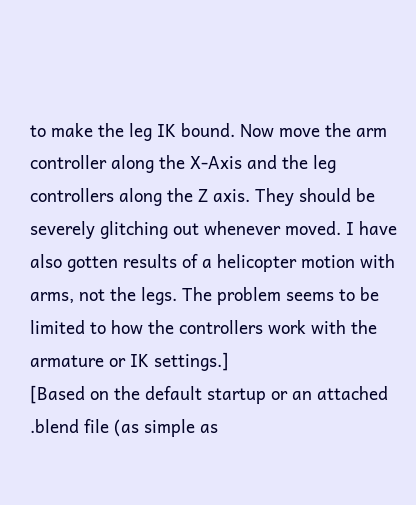to make the leg IK bound. Now move the arm controller along the X-Axis and the leg controllers along the Z axis. They should be severely glitching out whenever moved. I have also gotten results of a helicopter motion with arms, not the legs. The problem seems to be limited to how the controllers work with the armature or IK settings.]
[Based on the default startup or an attached .blend file (as simple as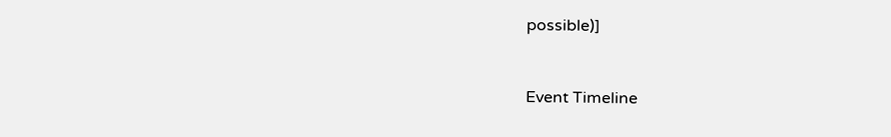possible)]



Event Timeline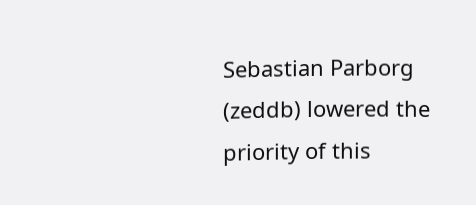Sebastian Parborg (zeddb) lowered the priority of this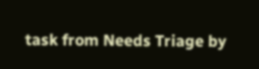task from Needs Triage by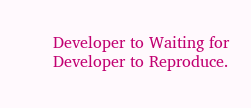Developer to Waiting for Developer to Reproduce.